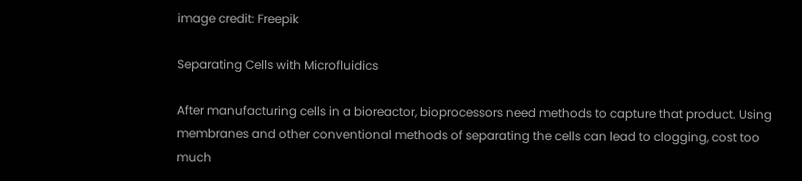image credit: Freepik

Separating Cells with Microfluidics

After manufacturing cells in a bioreactor, bioprocessors need methods to capture that product. Using membranes and other conventional methods of separating the cells can lead to clogging, cost too much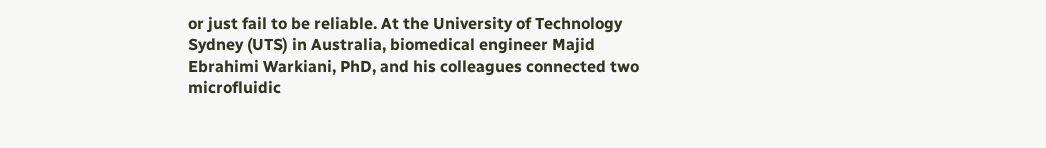or just fail to be reliable. At the University of Technology Sydney (UTS) in Australia, biomedical engineer Majid Ebrahimi Warkiani, PhD, and his colleagues connected two microfluidic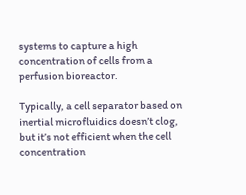systems to capture a high concentration of cells from a perfusion bioreactor.

Typically, a cell separator based on inertial microfluidics doesn’t clog, but it’s not efficient when the cell concentration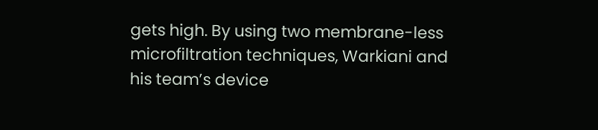gets high. By using two membrane-less microfiltration techniques, Warkiani and his team’s device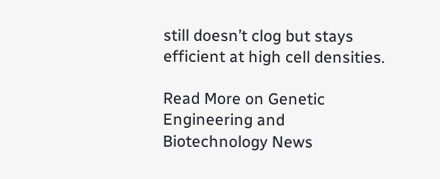still doesn’t clog but stays efficient at high cell densities.

Read More on Genetic Engineering and Biotechnology News